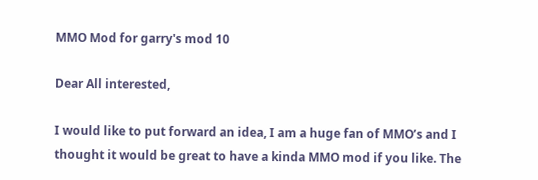MMO Mod for garry's mod 10

Dear All interested,

I would like to put forward an idea, I am a huge fan of MMO’s and I thought it would be great to have a kinda MMO mod if you like. The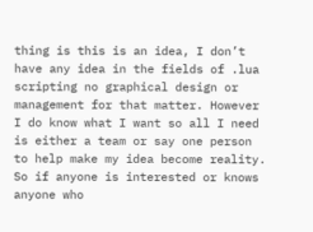thing is this is an idea, I don’t have any idea in the fields of .lua scripting no graphical design or management for that matter. However I do know what I want so all I need is either a team or say one person to help make my idea become reality. So if anyone is interested or knows anyone who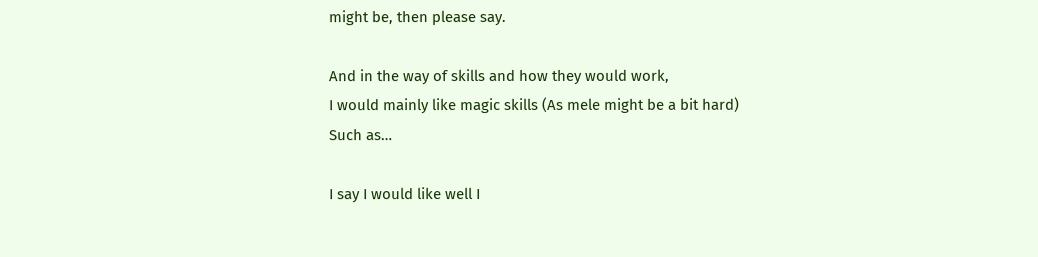might be, then please say.

And in the way of skills and how they would work,
I would mainly like magic skills (As mele might be a bit hard)
Such as…

I say I would like well I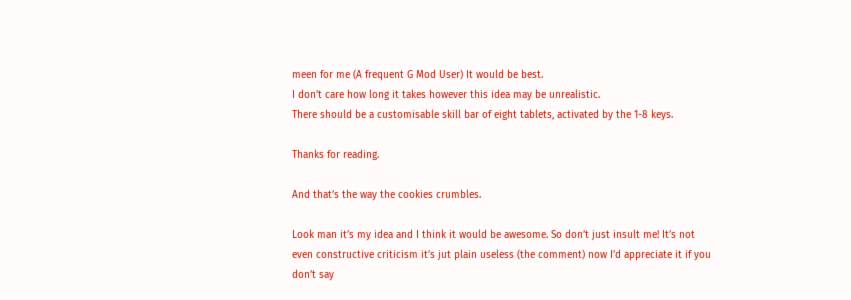meen for me (A frequent G Mod User) It would be best.
I don’t care how long it takes however this idea may be unrealistic.
There should be a customisable skill bar of eight tablets, activated by the 1-8 keys.

Thanks for reading.

And that’s the way the cookies crumbles.

Look man it’s my idea and I think it would be awesome. So don’t just insult me! It’s not even constructive criticism it’s jut plain useless (the comment) now I’d appreciate it if you don’t say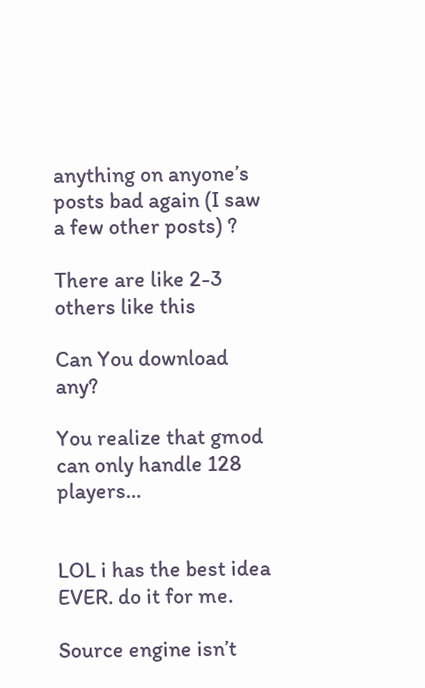anything on anyone’s posts bad again (I saw a few other posts) ?

There are like 2-3 others like this

Can You download any?

You realize that gmod can only handle 128 players…


LOL i has the best idea EVER. do it for me.

Source engine isn’t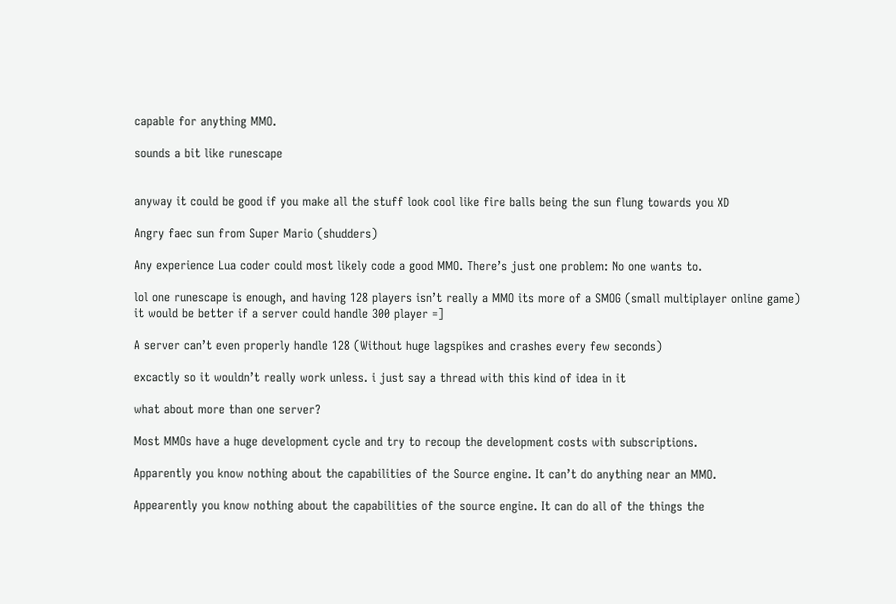capable for anything MMO.

sounds a bit like runescape


anyway it could be good if you make all the stuff look cool like fire balls being the sun flung towards you XD

Angry faec sun from Super Mario (shudders)

Any experience Lua coder could most likely code a good MMO. There’s just one problem: No one wants to.

lol one runescape is enough, and having 128 players isn’t really a MMO its more of a SMOG (small multiplayer online game)
it would be better if a server could handle 300 player =]

A server can’t even properly handle 128 (Without huge lagspikes and crashes every few seconds)

excactly so it wouldn’t really work unless. i just say a thread with this kind of idea in it

what about more than one server?

Most MMOs have a huge development cycle and try to recoup the development costs with subscriptions.

Apparently you know nothing about the capabilities of the Source engine. It can’t do anything near an MMO.

Appearently you know nothing about the capabilities of the source engine. It can do all of the things the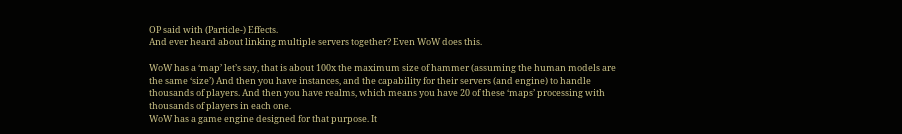OP said with (Particle-) Effects.
And ever heard about linking multiple servers together? Even WoW does this.

WoW has a ‘map’ let’s say, that is about 100x the maximum size of hammer (assuming the human models are the same ‘size’) And then you have instances, and the capability for their servers (and engine) to handle thousands of players. And then you have realms, which means you have 20 of these ‘maps’ processing with thousands of players in each one.
WoW has a game engine designed for that purpose. It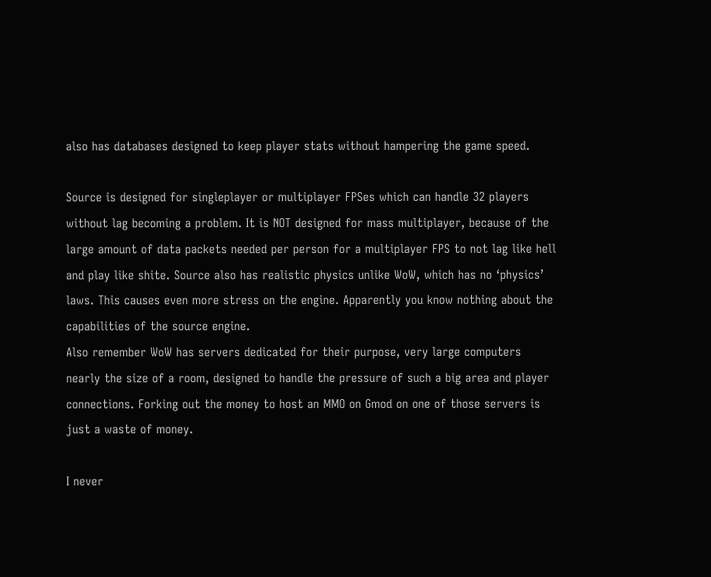also has databases designed to keep player stats without hampering the game speed.

Source is designed for singleplayer or multiplayer FPSes which can handle 32 players without lag becoming a problem. It is NOT designed for mass multiplayer, because of the large amount of data packets needed per person for a multiplayer FPS to not lag like hell and play like shite. Source also has realistic physics unlike WoW, which has no ‘physics’ laws. This causes even more stress on the engine. Apparently you know nothing about the capabilities of the source engine.
Also remember WoW has servers dedicated for their purpose, very large computers nearly the size of a room, designed to handle the pressure of such a big area and player connections. Forking out the money to host an MMO on Gmod on one of those servers is just a waste of money.

I never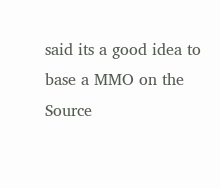said its a good idea to base a MMO on the Source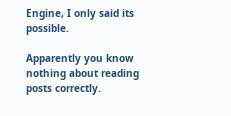Engine, I only said its possible.

Apparently you know nothing about reading posts correctly.